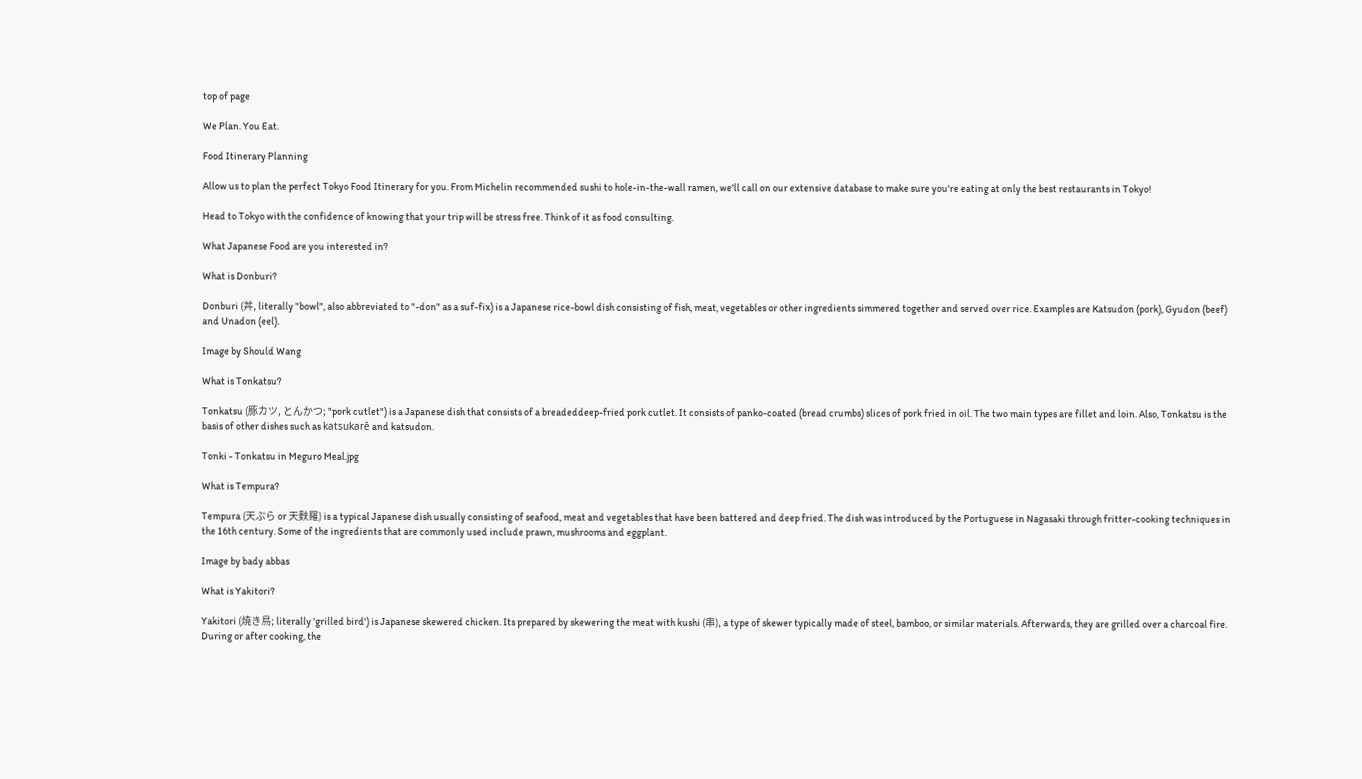top of page

We Plan. You Eat.

Food Itinerary Planning

Allow us to plan the perfect Tokyo Food Itinerary for you. From Michelin recommended sushi to hole-in-the-wall ramen, we'll call on our extensive database to make sure you're eating at only the best restaurants in Tokyo!

Head to Tokyo with the confidence of knowing that your trip will be stress free. Think of it as food consulting.

What Japanese Food are you interested in?

What is Donburi?

Donburi (丼, literally "bowl", also abbreviated to "-don" as a suf-fix) is a Japanese rice-bowl dish consisting of fish, meat, vegetables or other ingredients simmered together and served over rice. Examples are Katsudon (pork), Gyudon (beef) and Unadon (eel).

Image by Should Wang

What is Tonkatsu?

Tonkatsu (豚カツ, とんかつ; "pork cutlet") is a Japanese dish that consists of a breadeddeep-fried pork cutlet. It consists of panko-coated (bread crumbs) slices of pork fried in oil. The two main types are fillet and loin. Also, Tonkatsu is the basis of other dishes such as katsukarē and katsudon.

Tonki - Tonkatsu in Meguro Meal.jpg

What is Tempura?

Tempura (天ぷら or 天麩羅) is a typical Japanese dish usually consisting of seafood, meat and vegetables that have been battered and deep fried. The dish was introduced by the Portuguese in Nagasaki through fritter-cooking techniques in the 16th century. Some of the ingredients that are commonly used include prawn, mushrooms and eggplant.

Image by bady abbas

What is Yakitori?

Yakitori (焼き鳥; literally 'grilled bird') is Japanese skewered chicken. Its prepared by skewering the meat with kushi (串), a type of skewer typically made of steel, bamboo, or similar materials. Afterwards, they are grilled over a charcoal fire. During or after cooking, the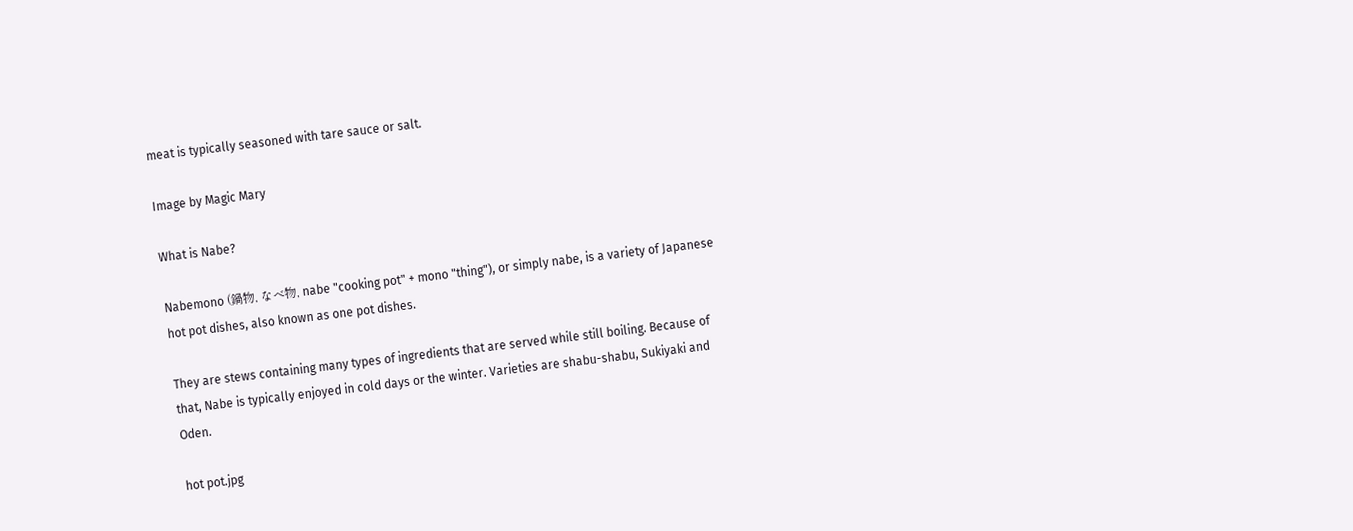meat is typically seasoned with tare sauce or salt.

Image by Magic Mary

What is Nabe?

Nabemono (鍋物, なべ物, nabe "cooking pot" + mono "thing"), or simply nabe, is a variety of Japanese hot pot dishes, also known as one pot dishes.

They are stews containing many types of ingredients that are served while still boiling. Because of that, Nabe is typically enjoyed in cold days or the winter. Varieties are shabu-shabu, Sukiyaki and Oden.

hot pot.jpg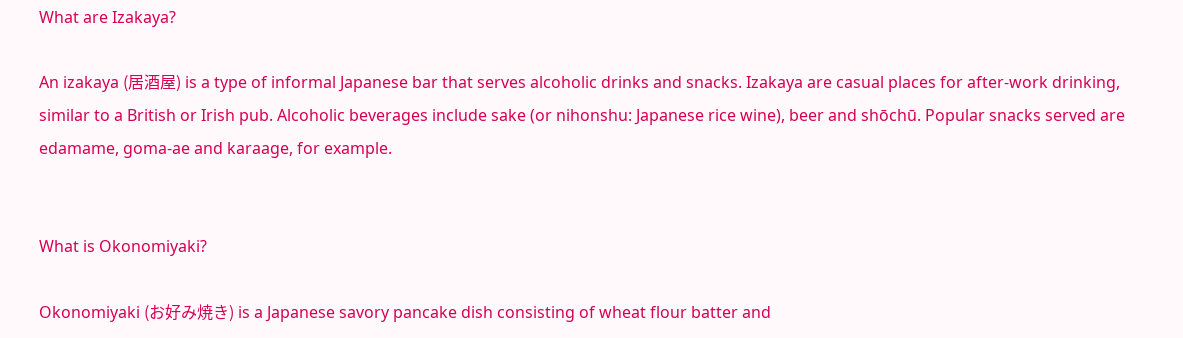What are Izakaya?

An izakaya (居酒屋) is a type of informal Japanese bar that serves alcoholic drinks and snacks. Izakaya are casual places for after-work drinking, similar to a British or Irish pub. Alcoholic beverages include sake (or nihonshu: Japanese rice wine), beer and shōchū. Popular snacks served are edamame, goma-ae and karaage, for example.


What is Okonomiyaki?

Okonomiyaki (お好み焼き) is a Japanese savory pancake dish consisting of wheat flour batter and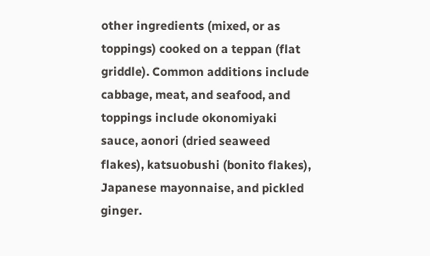other ingredients (mixed, or as toppings) cooked on a teppan (flat griddle). Common additions include cabbage, meat, and seafood, and toppings include okonomiyaki sauce, aonori (dried seaweed flakes), katsuobushi (bonito flakes), Japanese mayonnaise, and pickled ginger.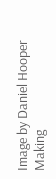Image by Daniel Hooper
Making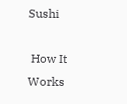Sushi

 How It Works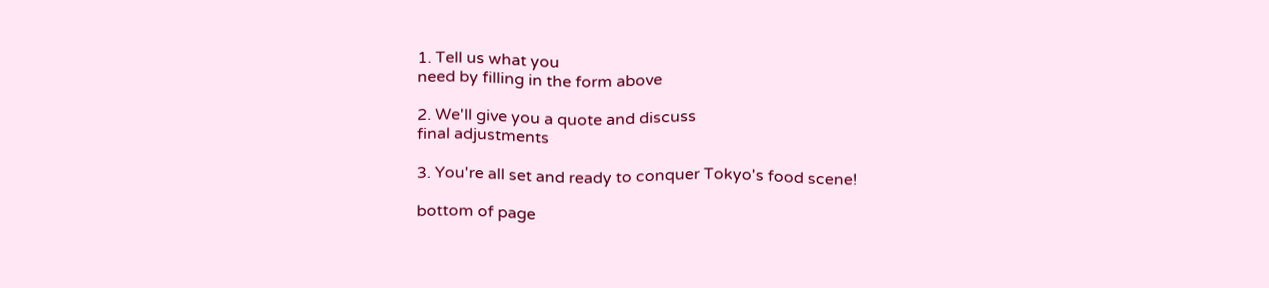1. Tell us what you
need by filling in the form above

2. We'll give you a quote and discuss
final adjustments

3. You're all set and ready to conquer Tokyo's food scene!

bottom of page